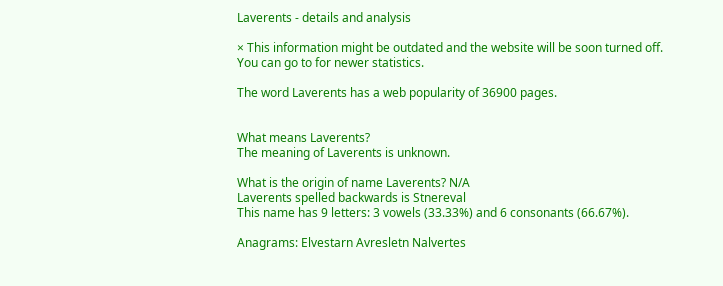Laverents - details and analysis

× This information might be outdated and the website will be soon turned off.
You can go to for newer statistics.

The word Laverents has a web popularity of 36900 pages.


What means Laverents?
The meaning of Laverents is unknown.

What is the origin of name Laverents? N/A
Laverents spelled backwards is Stnereval
This name has 9 letters: 3 vowels (33.33%) and 6 consonants (66.67%).

Anagrams: Elvestarn Avresletn Nalvertes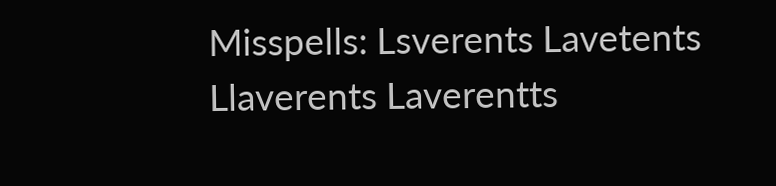Misspells: Lsverents Lavetents Llaverents Laverentts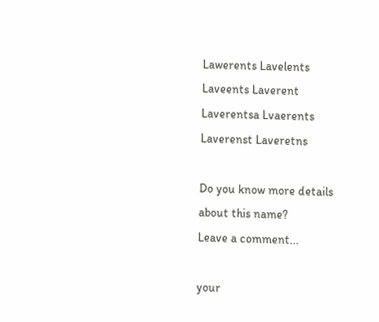Lawerents Lavelents Laveents Laverent Laverentsa Lvaerents Laverenst Laveretns

Do you know more details about this name?
Leave a comment...

your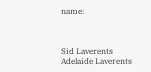name:



Sid Laverents
Adelaide Laverents